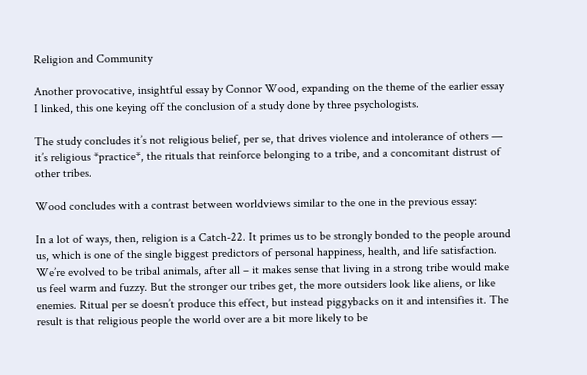Religion and Community

Another provocative, insightful essay by Connor Wood, expanding on the theme of the earlier essay I linked, this one keying off the conclusion of a study done by three psychologists.

The study concludes it’s not religious belief, per se, that drives violence and intolerance of others — it’s religious *practice*, the rituals that reinforce belonging to a tribe, and a concomitant distrust of other tribes.

Wood concludes with a contrast between worldviews similar to the one in the previous essay:

In a lot of ways, then, religion is a Catch-22. It primes us to be strongly bonded to the people around us, which is one of the single biggest predictors of personal happiness, health, and life satisfaction. We’re evolved to be tribal animals, after all – it makes sense that living in a strong tribe would make us feel warm and fuzzy. But the stronger our tribes get, the more outsiders look like aliens, or like enemies. Ritual per se doesn’t produce this effect, but instead piggybacks on it and intensifies it. The result is that religious people the world over are a bit more likely to be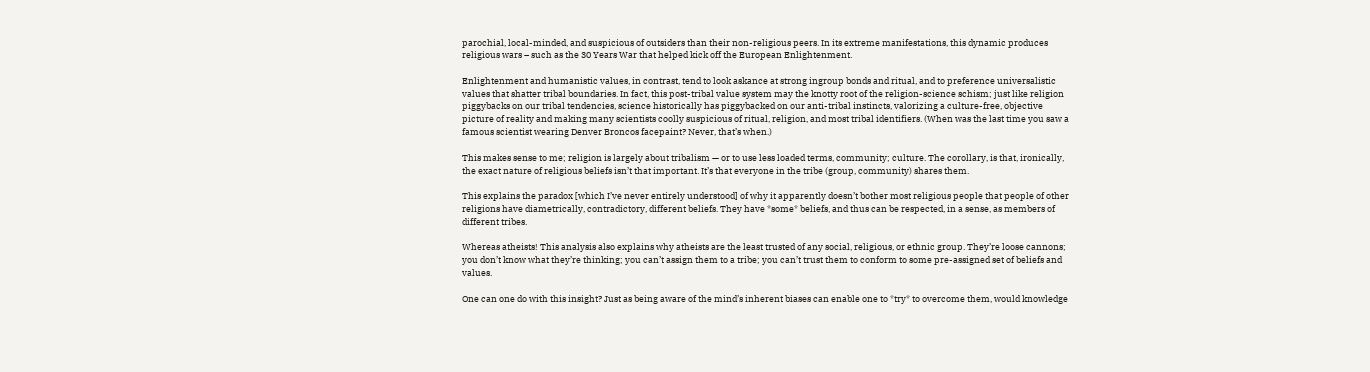parochial, local-minded, and suspicious of outsiders than their non-religious peers. In its extreme manifestations, this dynamic produces religious wars – such as the 30 Years War that helped kick off the European Enlightenment.

Enlightenment and humanistic values, in contrast, tend to look askance at strong ingroup bonds and ritual, and to preference universalistic values that shatter tribal boundaries. In fact, this post-tribal value system may the knotty root of the religion-science schism; just like religion piggybacks on our tribal tendencies, science historically has piggybacked on our anti-tribal instincts, valorizing a culture-free, objective picture of reality and making many scientists coolly suspicious of ritual, religion, and most tribal identifiers. (When was the last time you saw a famous scientist wearing Denver Broncos facepaint? Never, that’s when.)

This makes sense to me; religion is largely about tribalism — or to use less loaded terms, community; culture. The corollary, is that, ironically, the exact nature of religious beliefs isn’t that important. It’s that everyone in the tribe (group, community) shares them.

This explains the paradox [which I’ve never entirely understood] of why it apparently doesn’t bother most religious people that people of other religions have diametrically, contradictory, different beliefs. They have *some* beliefs, and thus can be respected, in a sense, as members of different tribes.

Whereas atheists! This analysis also explains why atheists are the least trusted of any social, religious, or ethnic group. They’re loose cannons; you don’t know what they’re thinking; you can’t assign them to a tribe; you can’t trust them to conform to some pre-assigned set of beliefs and values.

One can one do with this insight? Just as being aware of the mind’s inherent biases can enable one to *try* to overcome them, would knowledge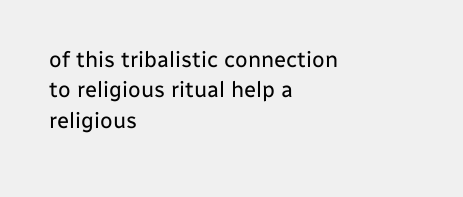of this tribalistic connection to religious ritual help a religious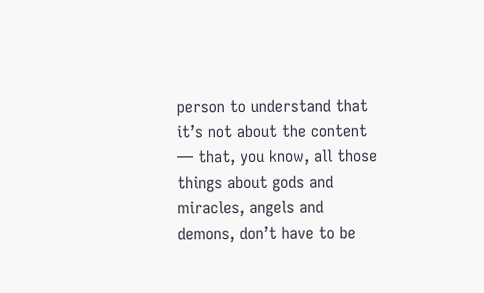person to understand that it’s not about the content — that, you know, all those things about gods and miracles, angels and demons, don’t have to be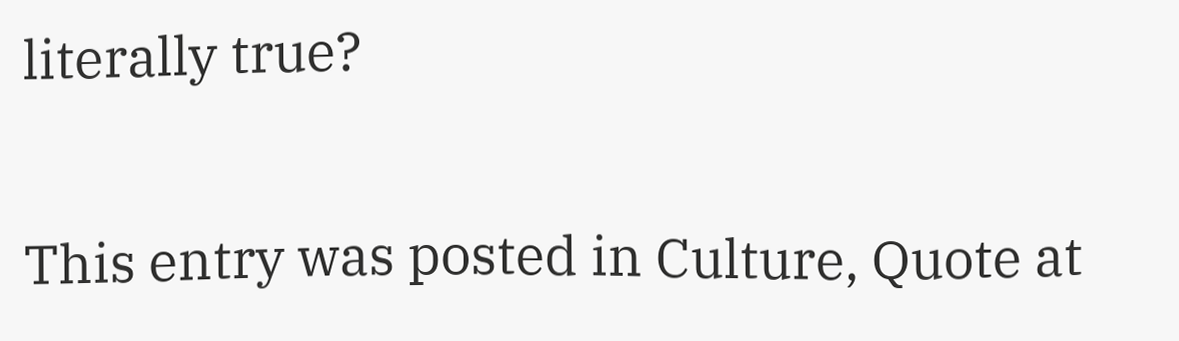literally true?

This entry was posted in Culture, Quote at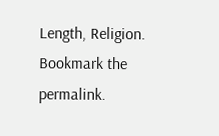Length, Religion. Bookmark the permalink.